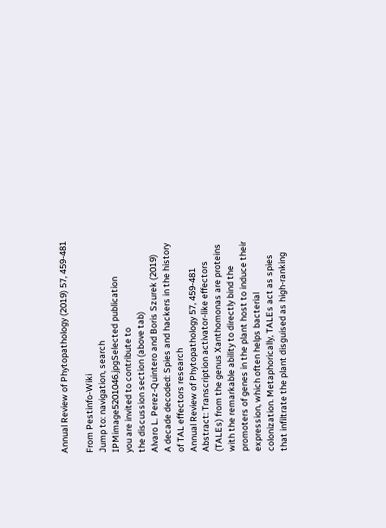Annual Review of Phytopathology (2019) 57, 459-481

From Pestinfo-Wiki
Jump to: navigation, search
IPMimage5201046.jpgSelected publication
you are invited to contribute to
the discussion section (above tab)
Alvaro L. Perez-Quintero and Boris Szurek (2019)
A decade decoded: Spies and hackers in the history of TAL effectors research
Annual Review of Phytopathology 57, 459-481
Abstract: Transcription activator-like effectors (TALEs) from the genus Xanthomonas are proteins with the remarkable ability to directly bind the promoters of genes in the plant host to induce their expression, which often helps bacterial colonization. Metaphorically, TALEs act as spies that infiltrate the plant disguised as high-ranking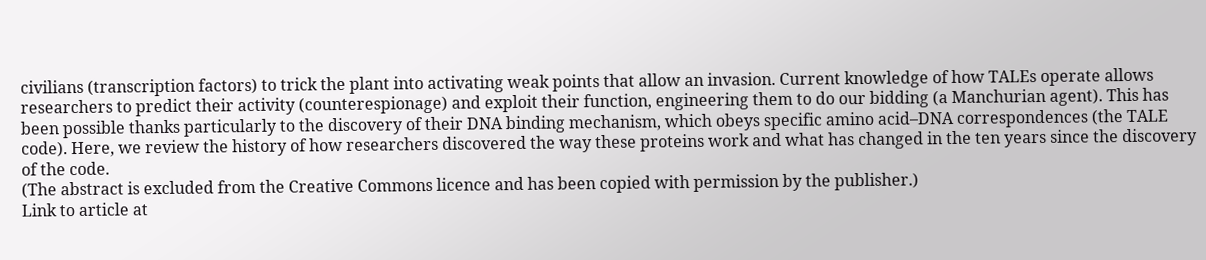civilians (transcription factors) to trick the plant into activating weak points that allow an invasion. Current knowledge of how TALEs operate allows researchers to predict their activity (counterespionage) and exploit their function, engineering them to do our bidding (a Manchurian agent). This has been possible thanks particularly to the discovery of their DNA binding mechanism, which obeys specific amino acid–DNA correspondences (the TALE code). Here, we review the history of how researchers discovered the way these proteins work and what has changed in the ten years since the discovery of the code.
(The abstract is excluded from the Creative Commons licence and has been copied with permission by the publisher.)
Link to article at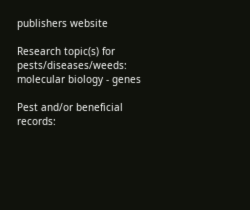publishers website

Research topic(s) for pests/diseases/weeds:
molecular biology - genes

Pest and/or beneficial records: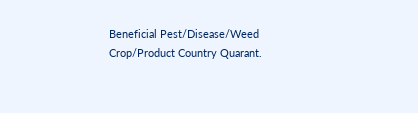Beneficial Pest/Disease/Weed Crop/Product Country Quarant.